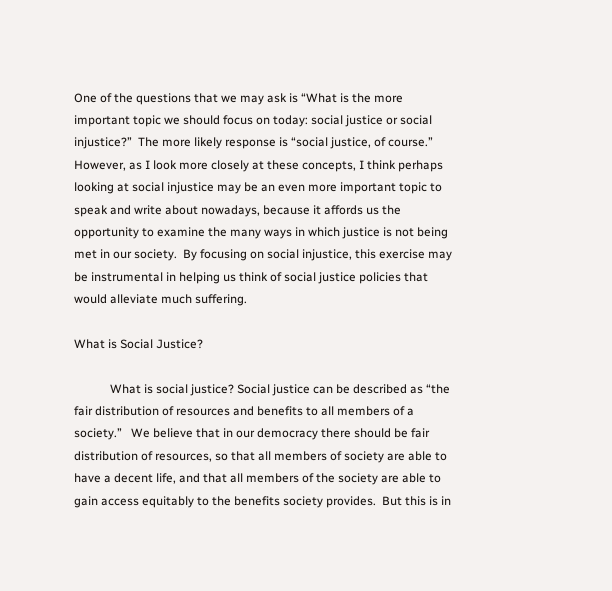One of the questions that we may ask is “What is the more important topic we should focus on today: social justice or social injustice?”  The more likely response is “social justice, of course.”  However, as I look more closely at these concepts, I think perhaps looking at social injustice may be an even more important topic to speak and write about nowadays, because it affords us the opportunity to examine the many ways in which justice is not being met in our society.  By focusing on social injustice, this exercise may be instrumental in helping us think of social justice policies that would alleviate much suffering.

What is Social Justice?

            What is social justice? Social justice can be described as “the fair distribution of resources and benefits to all members of a society.”   We believe that in our democracy there should be fair distribution of resources, so that all members of society are able to have a decent life, and that all members of the society are able to gain access equitably to the benefits society provides.  But this is in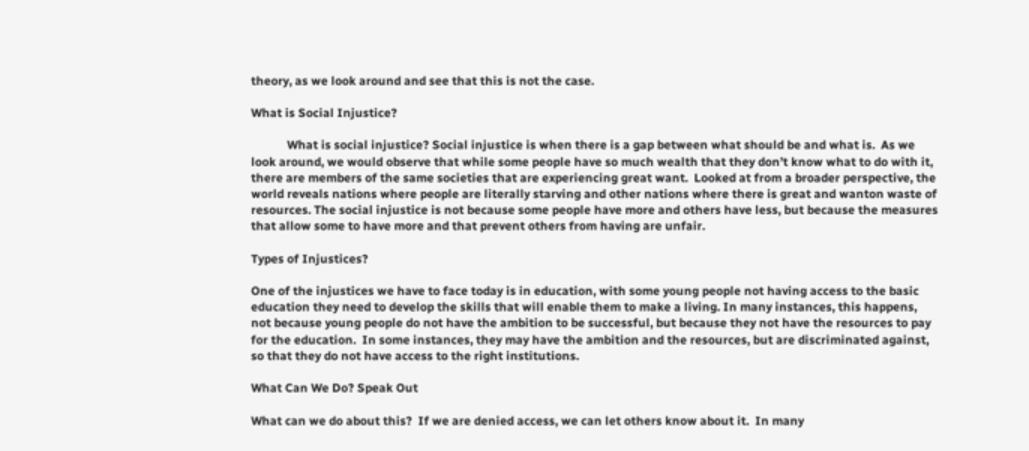theory, as we look around and see that this is not the case.

What is Social Injustice?

            What is social injustice? Social injustice is when there is a gap between what should be and what is.  As we look around, we would observe that while some people have so much wealth that they don’t know what to do with it, there are members of the same societies that are experiencing great want.  Looked at from a broader perspective, the world reveals nations where people are literally starving and other nations where there is great and wanton waste of resources. The social injustice is not because some people have more and others have less, but because the measures that allow some to have more and that prevent others from having are unfair.

Types of Injustices?

One of the injustices we have to face today is in education, with some young people not having access to the basic education they need to develop the skills that will enable them to make a living. In many instances, this happens, not because young people do not have the ambition to be successful, but because they not have the resources to pay for the education.  In some instances, they may have the ambition and the resources, but are discriminated against, so that they do not have access to the right institutions.

What Can We Do? Speak Out

What can we do about this?  If we are denied access, we can let others know about it.  In many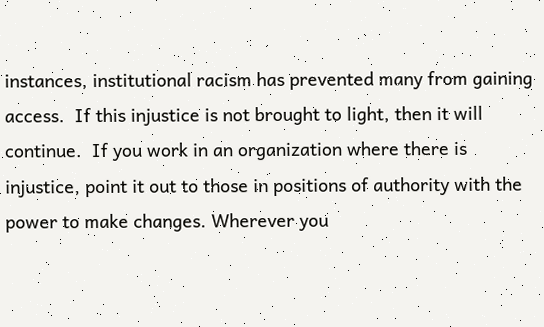instances, institutional racism has prevented many from gaining access.  If this injustice is not brought to light, then it will continue.  If you work in an organization where there is injustice, point it out to those in positions of authority with the power to make changes. Wherever you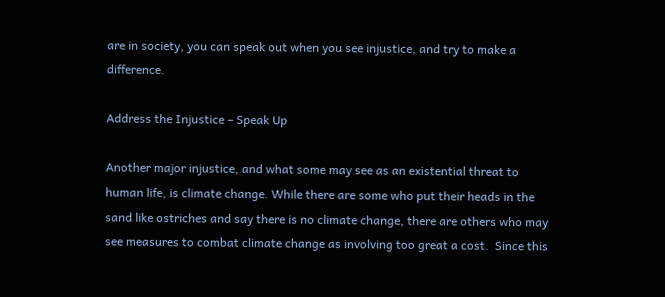are in society, you can speak out when you see injustice, and try to make a difference.

Address the Injustice – Speak Up

Another major injustice, and what some may see as an existential threat to human life, is climate change. While there are some who put their heads in the sand like ostriches and say there is no climate change, there are others who may see measures to combat climate change as involving too great a cost.  Since this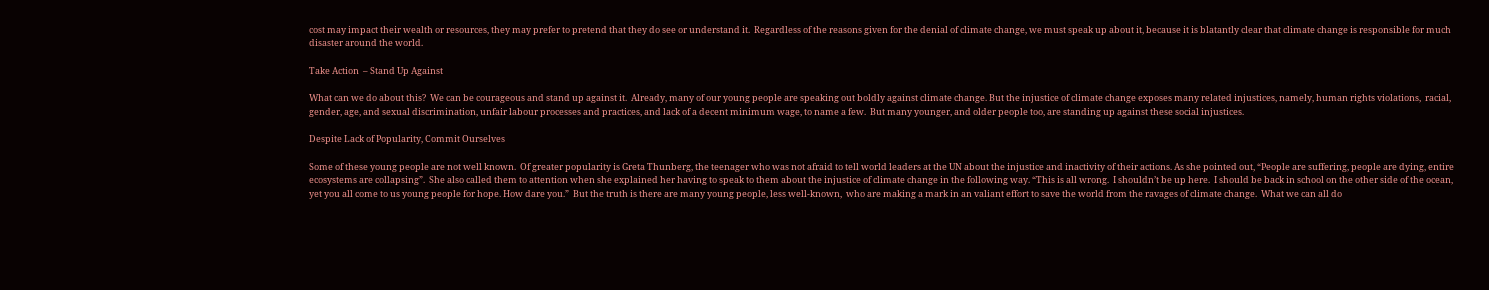cost may impact their wealth or resources, they may prefer to pretend that they do see or understand it.  Regardless of the reasons given for the denial of climate change, we must speak up about it, because it is blatantly clear that climate change is responsible for much disaster around the world.

Take Action  – Stand Up Against

What can we do about this?  We can be courageous and stand up against it.  Already, many of our young people are speaking out boldly against climate change. But the injustice of climate change exposes many related injustices, namely, human rights violations,  racial, gender, age, and sexual discrimination, unfair labour processes and practices, and lack of a decent minimum wage, to name a few.  But many younger, and older people too, are standing up against these social injustices.

Despite Lack of Popularity, Commit Ourselves

Some of these young people are not well known.  Of greater popularity is Greta Thunberg, the teenager who was not afraid to tell world leaders at the UN about the injustice and inactivity of their actions. As she pointed out, “People are suffering, people are dying, entire ecosystems are collapsing”.  She also called them to attention when she explained her having to speak to them about the injustice of climate change in the following way. “This is all wrong.  I shouldn’t be up here.  I should be back in school on the other side of the ocean, yet you all come to us young people for hope. How dare you.”  But the truth is there are many young people, less well-known,  who are making a mark in an valiant effort to save the world from the ravages of climate change.  What we can all do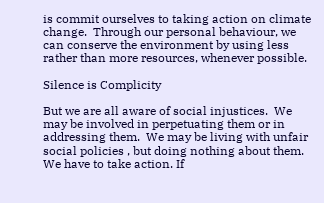is commit ourselves to taking action on climate change.  Through our personal behaviour, we can conserve the environment by using less rather than more resources, whenever possible.

Silence is Complicity

But we are all aware of social injustices.  We may be involved in perpetuating them or in addressing them.  We may be living with unfair social policies , but doing nothing about them.  We have to take action. If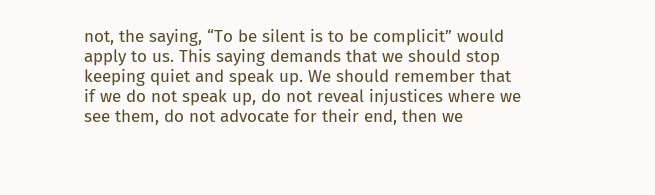not, the saying, “To be silent is to be complicit” would apply to us. This saying demands that we should stop keeping quiet and speak up. We should remember that if we do not speak up, do not reveal injustices where we see them, do not advocate for their end, then we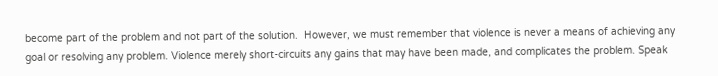become part of the problem and not part of the solution.  However, we must remember that violence is never a means of achieving any goal or resolving any problem. Violence merely short-circuits any gains that may have been made, and complicates the problem. Speak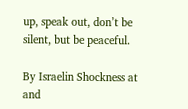up, speak out, don’t be silent, but be peaceful.

By Israelin Shockness at and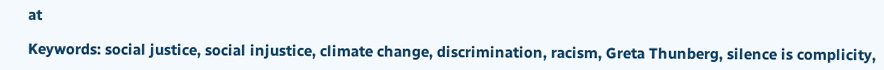at

Keywords: social justice, social injustice, climate change, discrimination, racism, Greta Thunberg, silence is complicity,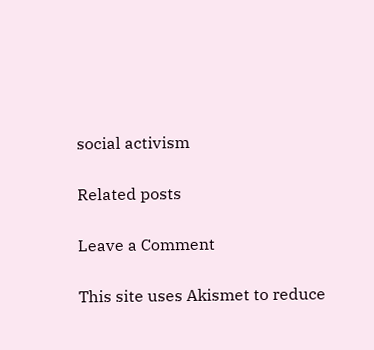social activism

Related posts

Leave a Comment

This site uses Akismet to reduce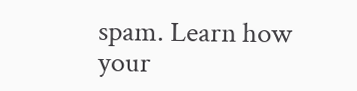spam. Learn how your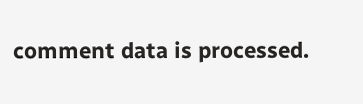comment data is processed.